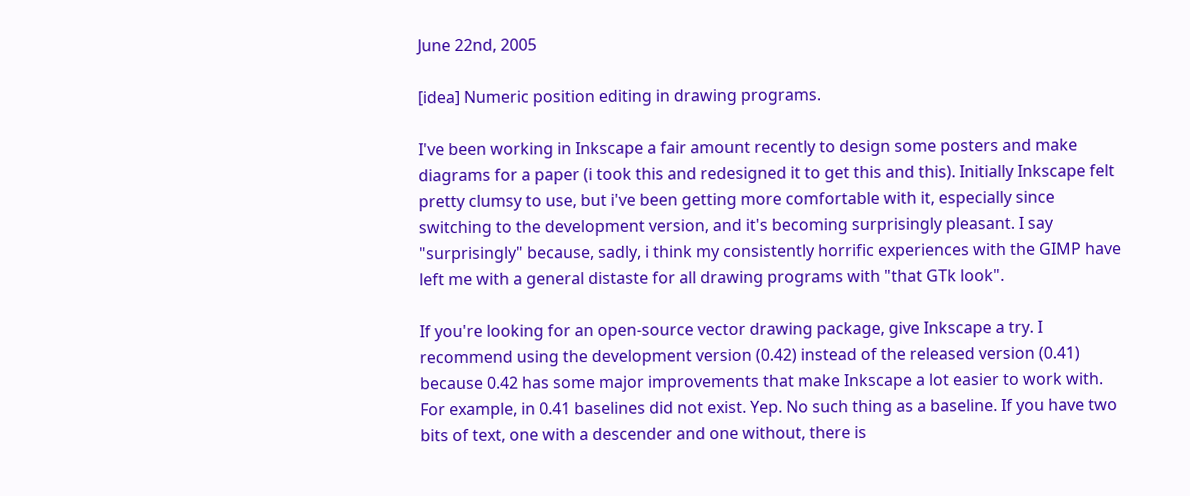June 22nd, 2005

[idea] Numeric position editing in drawing programs.

I've been working in Inkscape a fair amount recently to design some posters and make diagrams for a paper (i took this and redesigned it to get this and this). Initially Inkscape felt pretty clumsy to use, but i've been getting more comfortable with it, especially since switching to the development version, and it's becoming surprisingly pleasant. I say "surprisingly" because, sadly, i think my consistently horrific experiences with the GIMP have left me with a general distaste for all drawing programs with "that GTk look".

If you're looking for an open-source vector drawing package, give Inkscape a try. I recommend using the development version (0.42) instead of the released version (0.41) because 0.42 has some major improvements that make Inkscape a lot easier to work with. For example, in 0.41 baselines did not exist. Yep. No such thing as a baseline. If you have two bits of text, one with a descender and one without, there is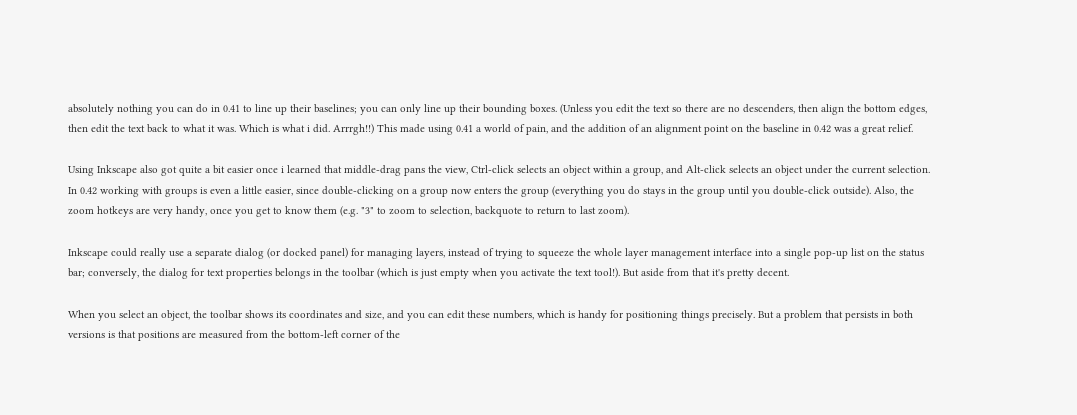absolutely nothing you can do in 0.41 to line up their baselines; you can only line up their bounding boxes. (Unless you edit the text so there are no descenders, then align the bottom edges, then edit the text back to what it was. Which is what i did. Arrrgh!!) This made using 0.41 a world of pain, and the addition of an alignment point on the baseline in 0.42 was a great relief.

Using Inkscape also got quite a bit easier once i learned that middle-drag pans the view, Ctrl-click selects an object within a group, and Alt-click selects an object under the current selection. In 0.42 working with groups is even a little easier, since double-clicking on a group now enters the group (everything you do stays in the group until you double-click outside). Also, the zoom hotkeys are very handy, once you get to know them (e.g. "3" to zoom to selection, backquote to return to last zoom).

Inkscape could really use a separate dialog (or docked panel) for managing layers, instead of trying to squeeze the whole layer management interface into a single pop-up list on the status bar; conversely, the dialog for text properties belongs in the toolbar (which is just empty when you activate the text tool!). But aside from that it's pretty decent.

When you select an object, the toolbar shows its coordinates and size, and you can edit these numbers, which is handy for positioning things precisely. But a problem that persists in both versions is that positions are measured from the bottom-left corner of the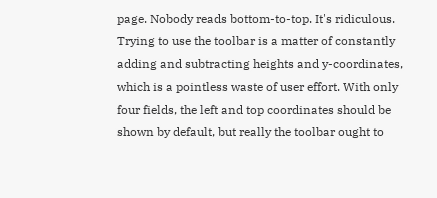page. Nobody reads bottom-to-top. It's ridiculous. Trying to use the toolbar is a matter of constantly adding and subtracting heights and y-coordinates, which is a pointless waste of user effort. With only four fields, the left and top coordinates should be shown by default, but really the toolbar ought to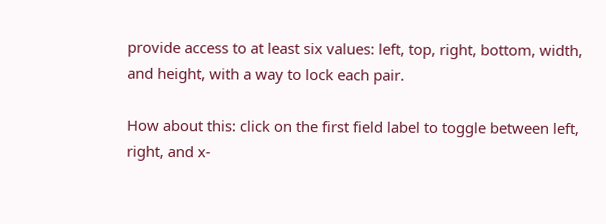provide access to at least six values: left, top, right, bottom, width, and height, with a way to lock each pair.

How about this: click on the first field label to toggle between left, right, and x-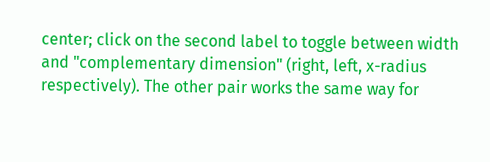center; click on the second label to toggle between width and "complementary dimension" (right, left, x-radius respectively). The other pair works the same way for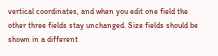vertical coordinates, and when you edit one field the other three fields stay unchanged. Size fields should be shown in a different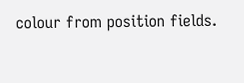colour from position fields.